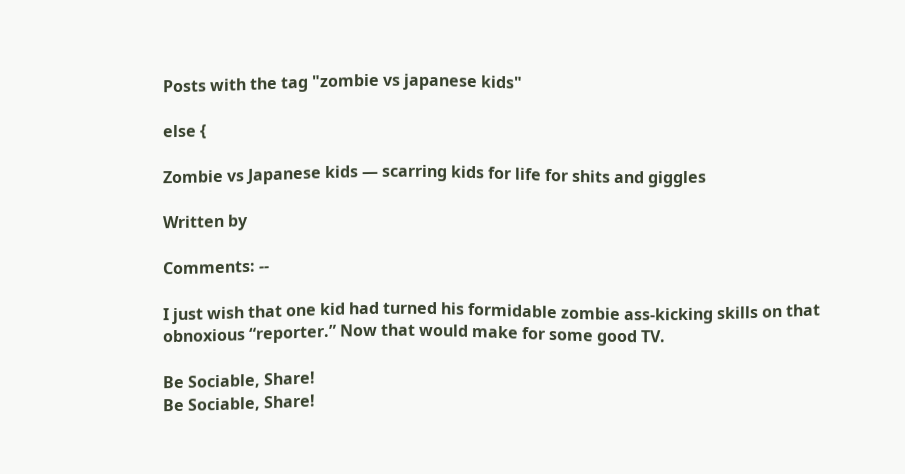Posts with the tag "zombie vs japanese kids"

else {

Zombie vs Japanese kids — scarring kids for life for shits and giggles

Written by

Comments: --

I just wish that one kid had turned his formidable zombie ass-kicking skills on that obnoxious “reporter.” Now that would make for some good TV.

Be Sociable, Share!
Be Sociable, Share!